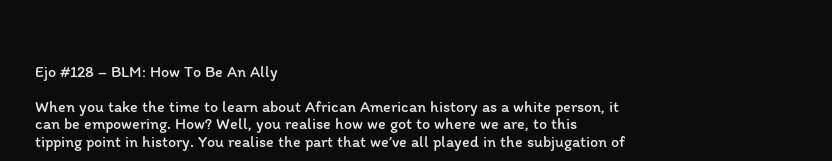Ejo #128 – BLM: How To Be An Ally

When you take the time to learn about African American history as a white person, it can be empowering. How? Well, you realise how we got to where we are, to this tipping point in history. You realise the part that we’ve all played in the subjugation of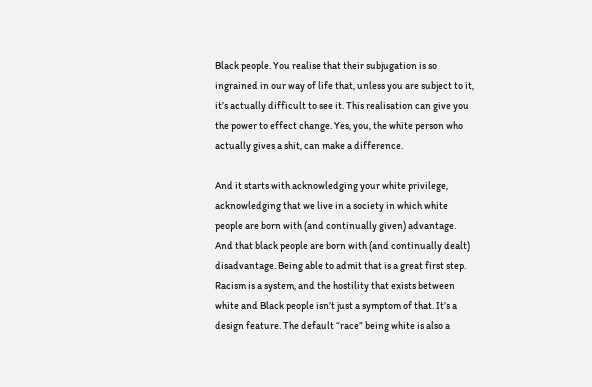Black people. You realise that their subjugation is so ingrained in our way of life that, unless you are subject to it, it’s actually difficult to see it. This realisation can give you the power to effect change. Yes, you, the white person who actually gives a shit, can make a difference.

And it starts with acknowledging your white privilege, acknowledging that we live in a society in which white people are born with (and continually given) advantage. And that black people are born with (and continually dealt) disadvantage. Being able to admit that is a great first step. Racism is a system, and the hostility that exists between white and Black people isn’t just a symptom of that. It’s a design feature. The default “race” being white is also a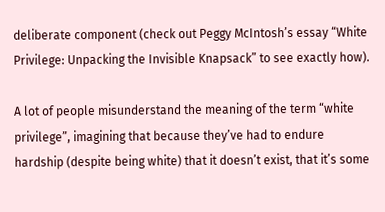deliberate component (check out Peggy McIntosh’s essay “White Privilege: Unpacking the Invisible Knapsack” to see exactly how).

A lot of people misunderstand the meaning of the term “white privilege”, imagining that because they’ve had to endure hardship (despite being white) that it doesn’t exist, that it’s some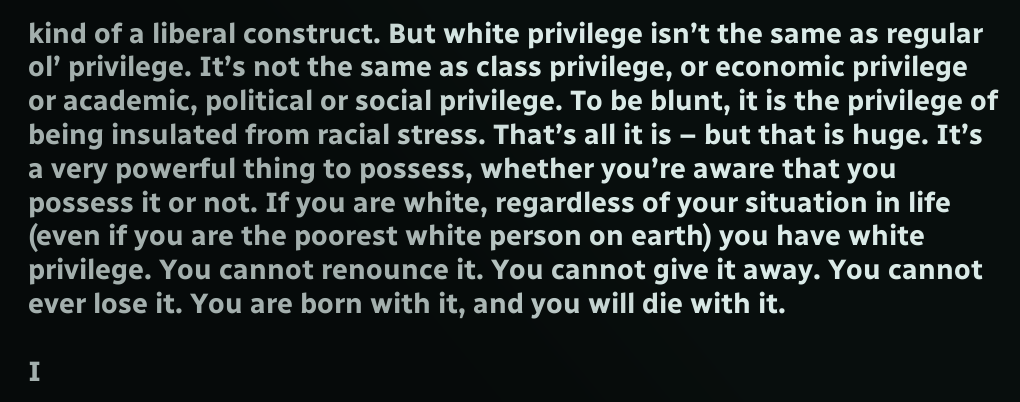kind of a liberal construct. But white privilege isn’t the same as regular ol’ privilege. It’s not the same as class privilege, or economic privilege or academic, political or social privilege. To be blunt, it is the privilege of being insulated from racial stress. That’s all it is – but that is huge. It’s a very powerful thing to possess, whether you’re aware that you possess it or not. If you are white, regardless of your situation in life (even if you are the poorest white person on earth) you have white privilege. You cannot renounce it. You cannot give it away. You cannot ever lose it. You are born with it, and you will die with it.

I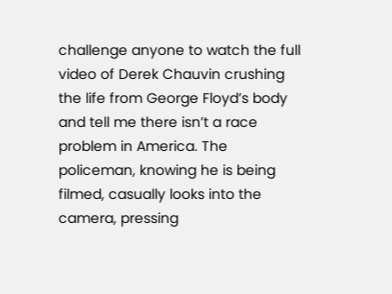challenge anyone to watch the full video of Derek Chauvin crushing the life from George Floyd’s body and tell me there isn’t a race problem in America. The policeman, knowing he is being filmed, casually looks into the camera, pressing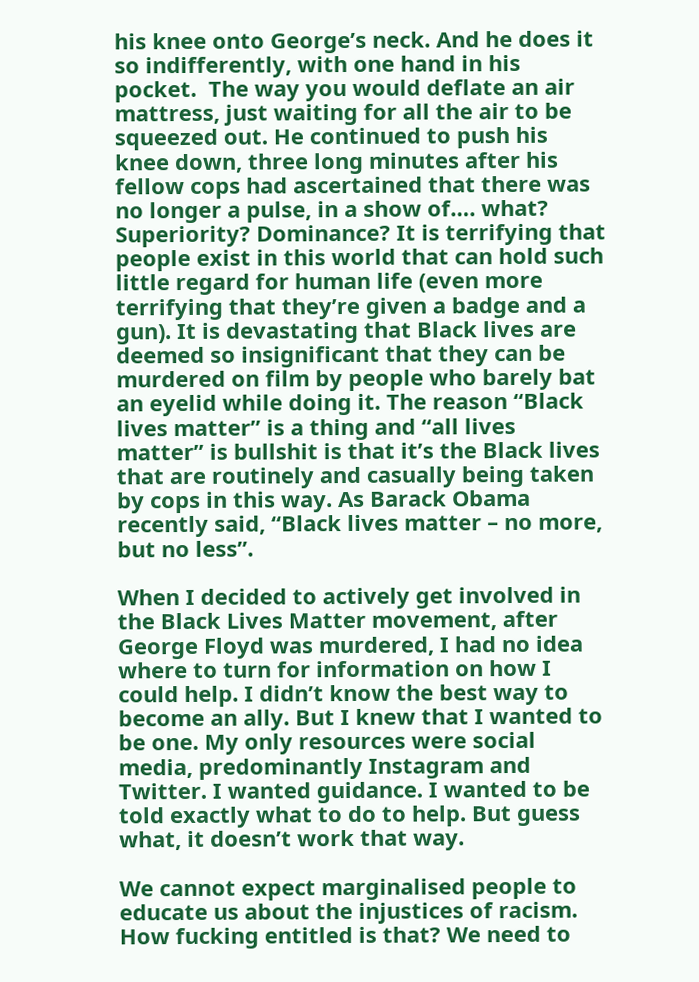his knee onto George’s neck. And he does it so indifferently, with one hand in his pocket.  The way you would deflate an air mattress, just waiting for all the air to be squeezed out. He continued to push his knee down, three long minutes after his fellow cops had ascertained that there was no longer a pulse, in a show of…. what? Superiority? Dominance? It is terrifying that people exist in this world that can hold such little regard for human life (even more terrifying that they’re given a badge and a gun). It is devastating that Black lives are deemed so insignificant that they can be murdered on film by people who barely bat an eyelid while doing it. The reason “Black lives matter” is a thing and “all lives matter” is bullshit is that it’s the Black lives that are routinely and casually being taken by cops in this way. As Barack Obama recently said, “Black lives matter – no more, but no less”.

When I decided to actively get involved in the Black Lives Matter movement, after George Floyd was murdered, I had no idea where to turn for information on how I could help. I didn’t know the best way to become an ally. But I knew that I wanted to be one. My only resources were social media, predominantly Instagram and Twitter. I wanted guidance. I wanted to be told exactly what to do to help. But guess what, it doesn’t work that way.

We cannot expect marginalised people to educate us about the injustices of racism. How fucking entitled is that? We need to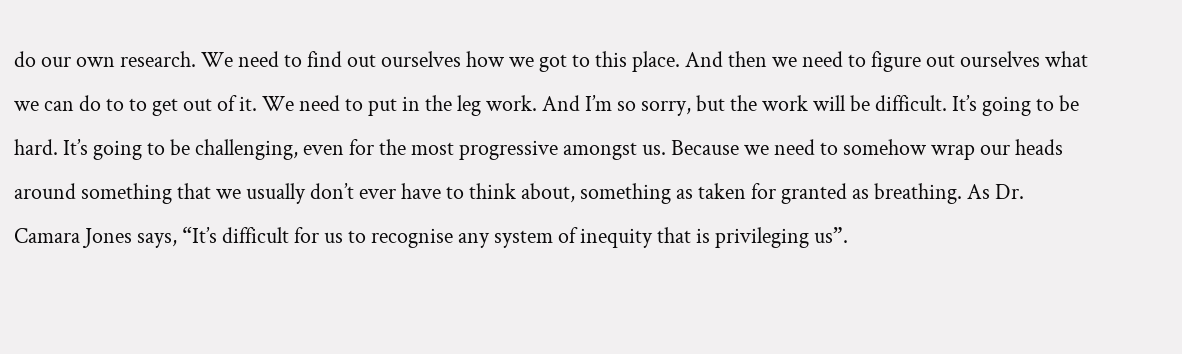do our own research. We need to find out ourselves how we got to this place. And then we need to figure out ourselves what we can do to to get out of it. We need to put in the leg work. And I’m so sorry, but the work will be difficult. It’s going to be hard. It’s going to be challenging, even for the most progressive amongst us. Because we need to somehow wrap our heads around something that we usually don’t ever have to think about, something as taken for granted as breathing. As Dr. Camara Jones says, “It’s difficult for us to recognise any system of inequity that is privileging us”.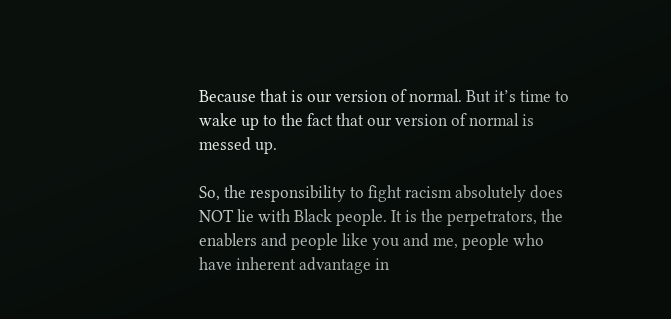Because that is our version of normal. But it’s time to wake up to the fact that our version of normal is messed up.

So, the responsibility to fight racism absolutely does NOT lie with Black people. It is the perpetrators, the enablers and people like you and me, people who have inherent advantage in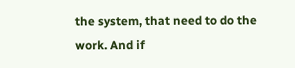the system, that need to do the work. And if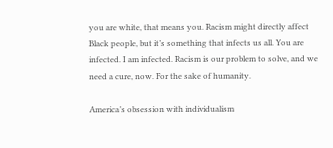you are white, that means you. Racism might directly affect Black people, but it’s something that infects us all. You are infected. I am infected. Racism is our problem to solve, and we need a cure, now. For the sake of humanity.

America’s obsession with individualism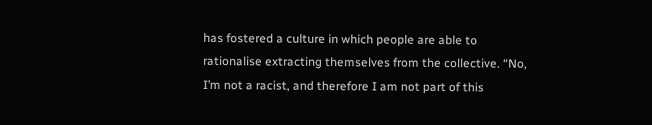has fostered a culture in which people are able to rationalise extracting themselves from the collective. “No, I’m not a racist, and therefore I am not part of this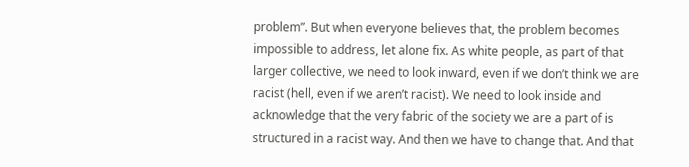problem”. But when everyone believes that, the problem becomes impossible to address, let alone fix. As white people, as part of that larger collective, we need to look inward, even if we don’t think we are racist (hell, even if we aren’t racist). We need to look inside and acknowledge that the very fabric of the society we are a part of is structured in a racist way. And then we have to change that. And that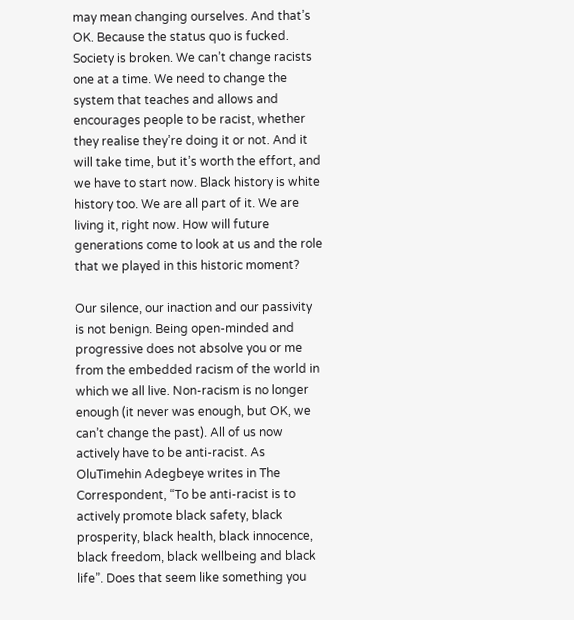may mean changing ourselves. And that’s OK. Because the status quo is fucked. Society is broken. We can’t change racists one at a time. We need to change the system that teaches and allows and encourages people to be racist, whether they realise they’re doing it or not. And it will take time, but it’s worth the effort, and we have to start now. Black history is white history too. We are all part of it. We are living it, right now. How will future generations come to look at us and the role that we played in this historic moment?

Our silence, our inaction and our passivity is not benign. Being open-minded and progressive does not absolve you or me from the embedded racism of the world in which we all live. Non-racism is no longer enough (it never was enough, but OK, we can’t change the past). All of us now actively have to be anti-racist. As OluTimehin Adegbeye writes in The Correspondent, “To be anti-racist is to actively promote black safety, black prosperity, black health, black innocence, black freedom, black wellbeing and black life”. Does that seem like something you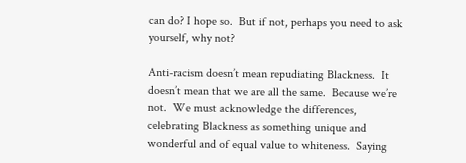can do? I hope so.  But if not, perhaps you need to ask yourself, why not?

Anti-racism doesn’t mean repudiating Blackness.  It doesn’t mean that we are all the same.  Because we’re not.  We must acknowledge the differences, celebrating Blackness as something unique and wonderful and of equal value to whiteness.  Saying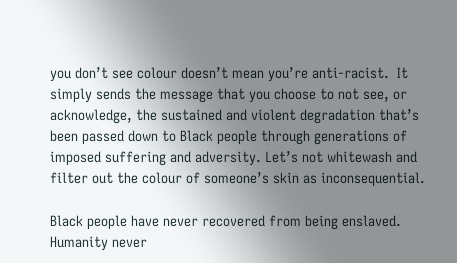you don’t see colour doesn’t mean you’re anti-racist.  It simply sends the message that you choose to not see, or acknowledge, the sustained and violent degradation that’s been passed down to Black people through generations of imposed suffering and adversity. Let’s not whitewash and filter out the colour of someone’s skin as inconsequential.

Black people have never recovered from being enslaved. Humanity never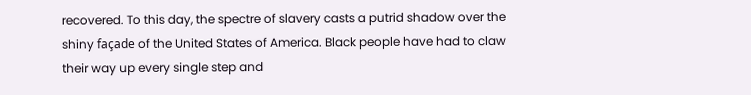recovered. To this day, the spectre of slavery casts a putrid shadow over the shiny façade of the United States of America. Black people have had to claw their way up every single step and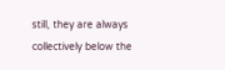still, they are always collectively below the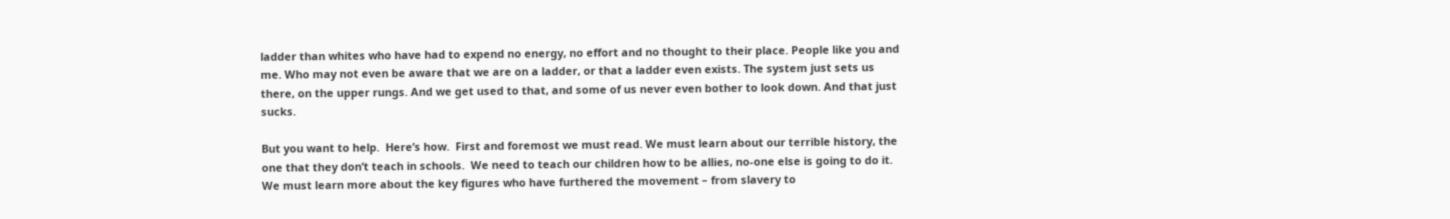ladder than whites who have had to expend no energy, no effort and no thought to their place. People like you and me. Who may not even be aware that we are on a ladder, or that a ladder even exists. The system just sets us there, on the upper rungs. And we get used to that, and some of us never even bother to look down. And that just sucks.

But you want to help.  Here’s how.  First and foremost we must read. We must learn about our terrible history, the one that they don’t teach in schools.  We need to teach our children how to be allies, no-one else is going to do it.  We must learn more about the key figures who have furthered the movement – from slavery to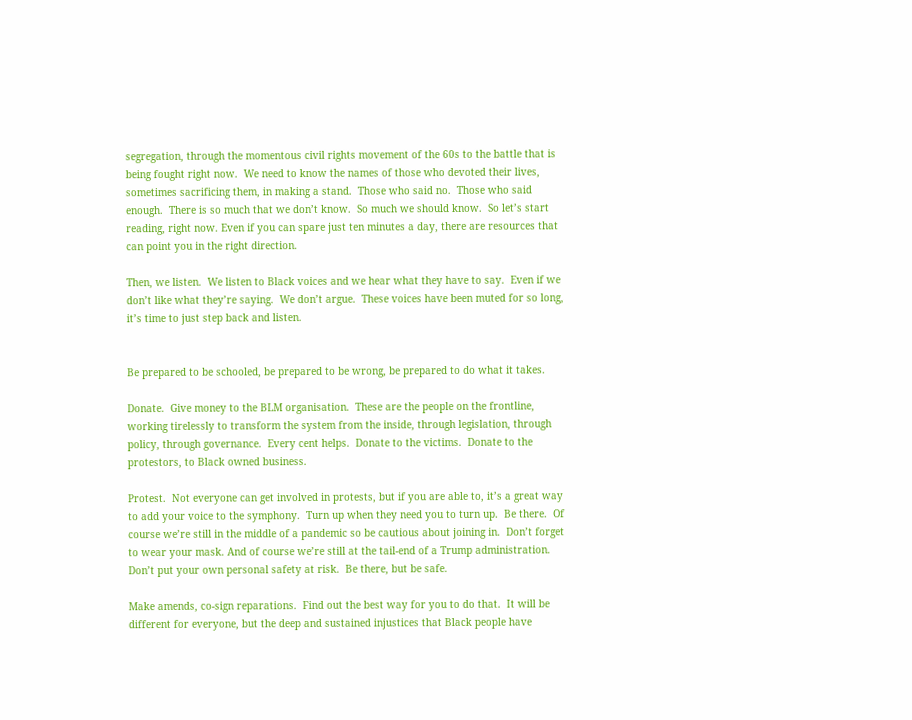segregation, through the momentous civil rights movement of the 60s to the battle that is being fought right now.  We need to know the names of those who devoted their lives, sometimes sacrificing them, in making a stand.  Those who said no.  Those who said enough.  There is so much that we don’t know.  So much we should know.  So let’s start reading, right now. Even if you can spare just ten minutes a day, there are resources that can point you in the right direction.

Then, we listen.  We listen to Black voices and we hear what they have to say.  Even if we don’t like what they’re saying.  We don’t argue.  These voices have been muted for so long, it’s time to just step back and listen.


Be prepared to be schooled, be prepared to be wrong, be prepared to do what it takes.

Donate.  Give money to the BLM organisation.  These are the people on the frontline, working tirelessly to transform the system from the inside, through legislation, through policy, through governance.  Every cent helps.  Donate to the victims.  Donate to the protestors, to Black owned business.

Protest.  Not everyone can get involved in protests, but if you are able to, it’s a great way to add your voice to the symphony.  Turn up when they need you to turn up.  Be there.  Of course we’re still in the middle of a pandemic so be cautious about joining in.  Don’t forget to wear your mask. And of course we’re still at the tail-end of a Trump administration.  Don’t put your own personal safety at risk.  Be there, but be safe.

Make amends, co-sign reparations.  Find out the best way for you to do that.  It will be different for everyone, but the deep and sustained injustices that Black people have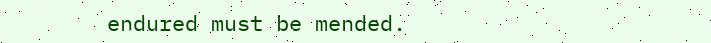endured must be mended.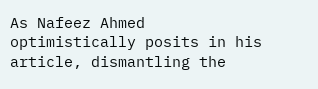As Nafeez Ahmed optimistically posits in his article, dismantling the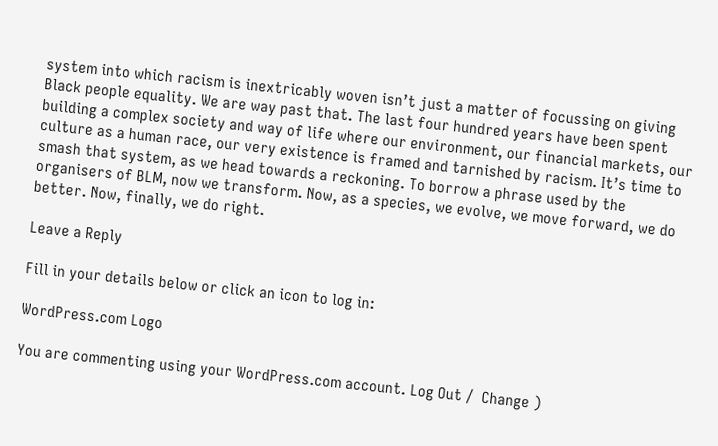system into which racism is inextricably woven isn’t just a matter of focussing on giving Black people equality. We are way past that. The last four hundred years have been spent building a complex society and way of life where our environment, our financial markets, our culture as a human race, our very existence is framed and tarnished by racism. It’s time to smash that system, as we head towards a reckoning. To borrow a phrase used by the organisers of BLM, now we transform. Now, as a species, we evolve, we move forward, we do better. Now, finally, we do right.

Leave a Reply

Fill in your details below or click an icon to log in:

WordPress.com Logo

You are commenting using your WordPress.com account. Log Out /  Change )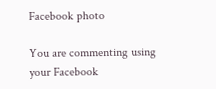Facebook photo

You are commenting using your Facebook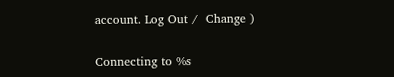account. Log Out /  Change )

Connecting to %s